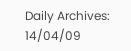Daily Archives: 14/04/09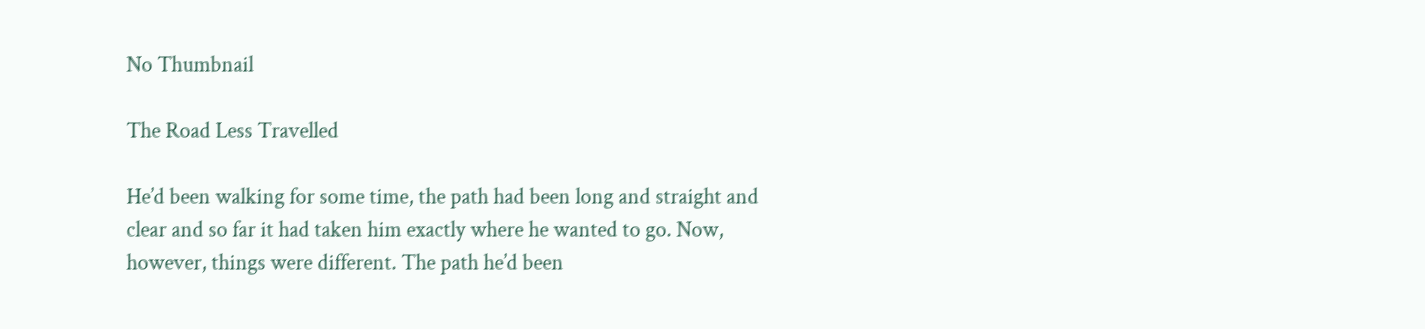No Thumbnail

The Road Less Travelled

He’d been walking for some time, the path had been long and straight and clear and so far it had taken him exactly where he wanted to go. Now, however, things were different. The path he’d been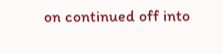on continued off into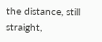the distance, still straight,